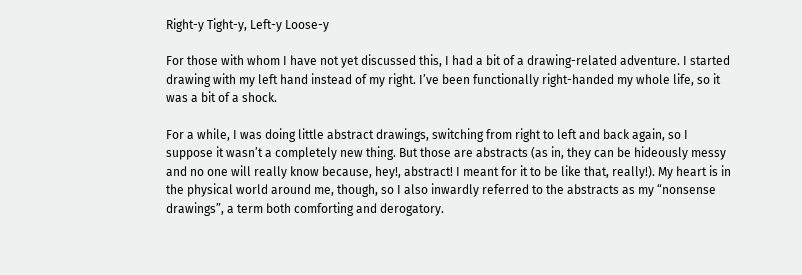Right-y Tight-y, Left-y Loose-y

For those with whom I have not yet discussed this, I had a bit of a drawing-related adventure. I started drawing with my left hand instead of my right. I’ve been functionally right-handed my whole life, so it was a bit of a shock.

For a while, I was doing little abstract drawings, switching from right to left and back again, so I suppose it wasn’t a completely new thing. But those are abstracts (as in, they can be hideously messy and no one will really know because, hey!, abstract! I meant for it to be like that, really!). My heart is in the physical world around me, though, so I also inwardly referred to the abstracts as my “nonsense drawings”, a term both comforting and derogatory.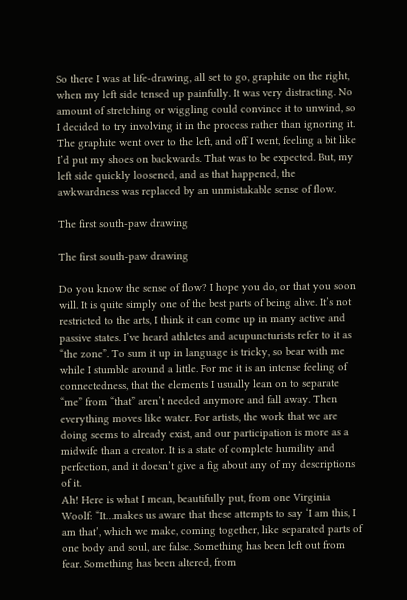So there I was at life-drawing, all set to go, graphite on the right, when my left side tensed up painfully. It was very distracting. No amount of stretching or wiggling could convince it to unwind, so I decided to try involving it in the process rather than ignoring it. The graphite went over to the left, and off I went, feeling a bit like I’d put my shoes on backwards. That was to be expected. But, my left side quickly loosened, and as that happened, the awkwardness was replaced by an unmistakable sense of flow.

The first south-paw drawing

The first south-paw drawing

Do you know the sense of flow? I hope you do, or that you soon will. It is quite simply one of the best parts of being alive. It’s not restricted to the arts, I think it can come up in many active and passive states. I’ve heard athletes and acupuncturists refer to it as “the zone”. To sum it up in language is tricky, so bear with me while I stumble around a little. For me it is an intense feeling of connectedness, that the elements I usually lean on to separate “me” from “that” aren’t needed anymore and fall away. Then everything moves like water. For artists, the work that we are doing seems to already exist, and our participation is more as a midwife than a creator. It is a state of complete humility and perfection, and it doesn’t give a fig about any of my descriptions of it.
Ah! Here is what I mean, beautifully put, from one Virginia Woolf: “It…makes us aware that these attempts to say ‘I am this, I am that’, which we make, coming together, like separated parts of one body and soul, are false. Something has been left out from fear. Something has been altered, from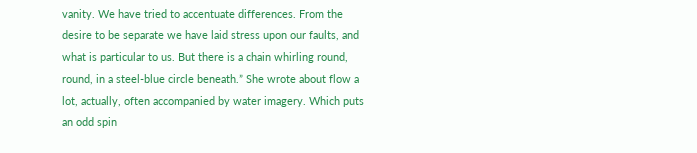vanity. We have tried to accentuate differences. From the desire to be separate we have laid stress upon our faults, and what is particular to us. But there is a chain whirling round, round, in a steel-blue circle beneath.” She wrote about flow a lot, actually, often accompanied by water imagery. Which puts an odd spin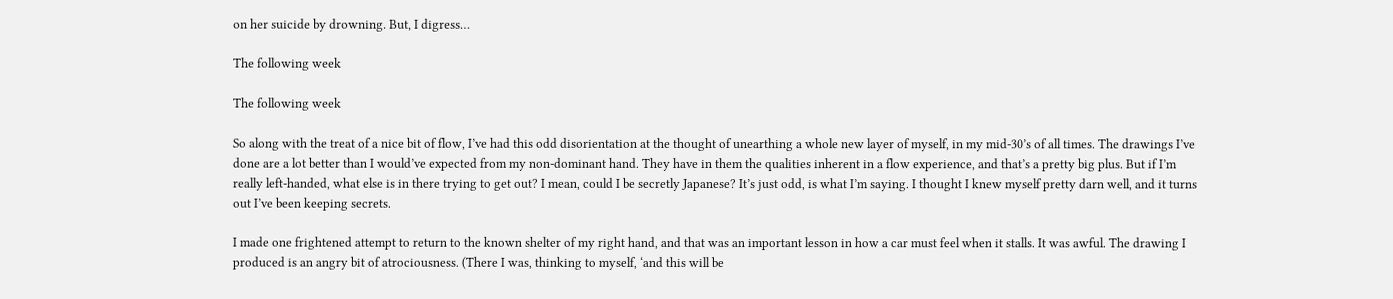on her suicide by drowning. But, I digress…

The following week

The following week

So along with the treat of a nice bit of flow, I’ve had this odd disorientation at the thought of unearthing a whole new layer of myself, in my mid-30’s of all times. The drawings I’ve done are a lot better than I would’ve expected from my non-dominant hand. They have in them the qualities inherent in a flow experience, and that’s a pretty big plus. But if I’m really left-handed, what else is in there trying to get out? I mean, could I be secretly Japanese? It’s just odd, is what I’m saying. I thought I knew myself pretty darn well, and it turns out I’ve been keeping secrets.

I made one frightened attempt to return to the known shelter of my right hand, and that was an important lesson in how a car must feel when it stalls. It was awful. The drawing I produced is an angry bit of atrociousness. (There I was, thinking to myself, ‘and this will be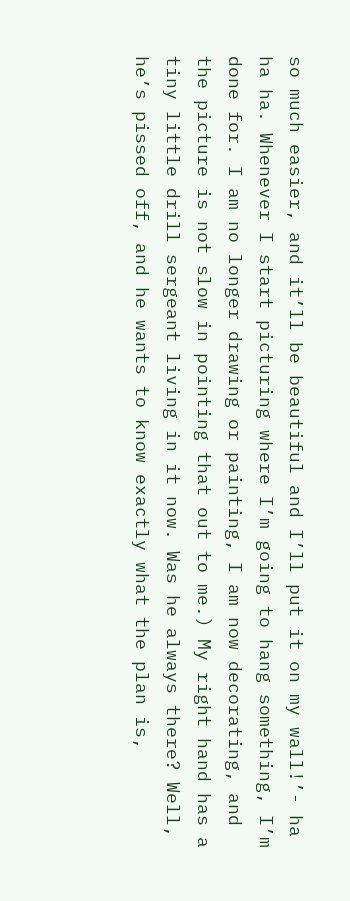so much easier, and it’ll be beautiful and I’ll put it on my wall!’- ha ha ha. Whenever I start picturing where I’m going to hang something, I’m done for. I am no longer drawing or painting, I am now decorating, and the picture is not slow in pointing that out to me.) My right hand has a tiny little drill sergeant living in it now. Was he always there? Well, he’s pissed off, and he wants to know exactly what the plan is,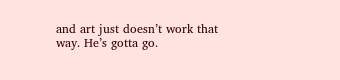and art just doesn’t work that way. He’s gotta go.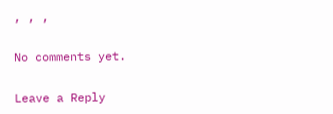, , ,

No comments yet.

Leave a Reply